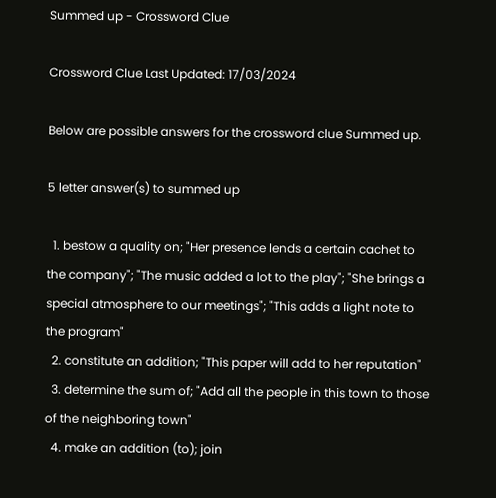Summed up - Crossword Clue

Crossword Clue Last Updated: 17/03/2024

Below are possible answers for the crossword clue Summed up.

5 letter answer(s) to summed up

  1. bestow a quality on; "Her presence lends a certain cachet to the company"; "The music added a lot to the play"; "She brings a special atmosphere to our meetings"; "This adds a light note to the program"
  2. constitute an addition; "This paper will add to her reputation"
  3. determine the sum of; "Add all the people in this town to those of the neighboring town"
  4. make an addition (to); join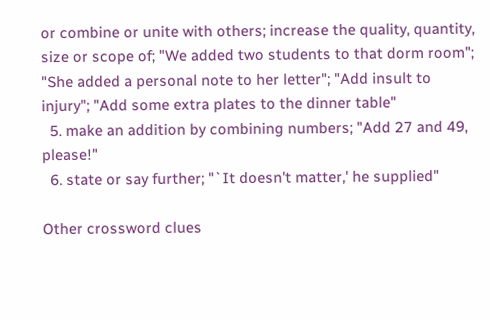or combine or unite with others; increase the quality, quantity, size or scope of; "We added two students to that dorm room"; "She added a personal note to her letter"; "Add insult to injury"; "Add some extra plates to the dinner table"
  5. make an addition by combining numbers; "Add 27 and 49, please!"
  6. state or say further; "`It doesn't matter,' he supplied"

Other crossword clues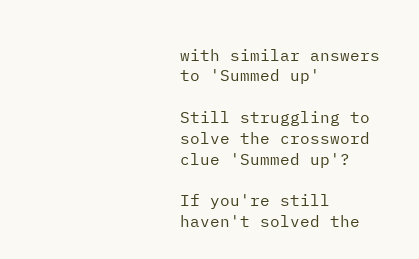with similar answers to 'Summed up'

Still struggling to solve the crossword clue 'Summed up'?

If you're still haven't solved the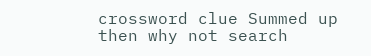crossword clue Summed up then why not search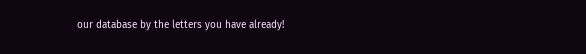our database by the letters you have already!